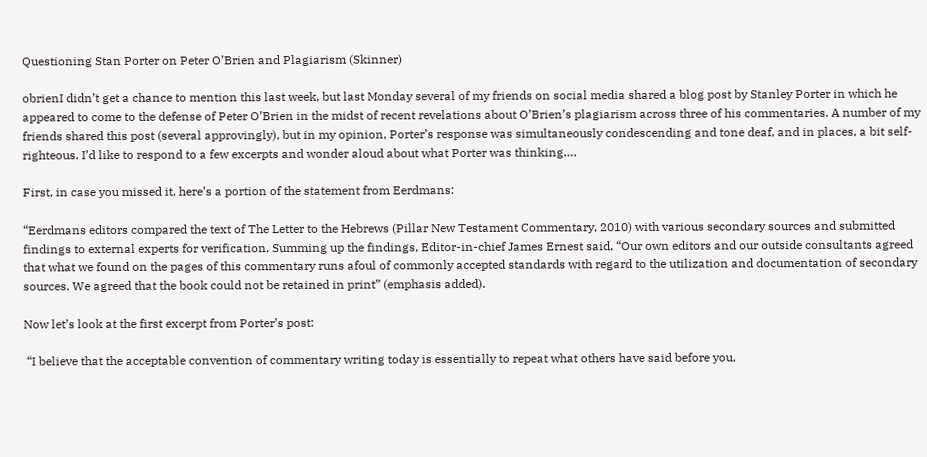Questioning Stan Porter on Peter O’Brien and Plagiarism (Skinner)

obrienI didn’t get a chance to mention this last week, but last Monday several of my friends on social media shared a blog post by Stanley Porter in which he appeared to come to the defense of Peter O’Brien in the midst of recent revelations about O’Brien’s plagiarism across three of his commentaries. A number of my friends shared this post (several approvingly), but in my opinion, Porter’s response was simultaneously condescending and tone deaf, and in places, a bit self-righteous. I’d like to respond to a few excerpts and wonder aloud about what Porter was thinking….

First, in case you missed it, here’s a portion of the statement from Eerdmans:

“Eerdmans editors compared the text of The Letter to the Hebrews (Pillar New Testament Commentary, 2010) with various secondary sources and submitted findings to external experts for verification. Summing up the findings, Editor-in-chief James Ernest said, “Our own editors and our outside consultants agreed that what we found on the pages of this commentary runs afoul of commonly accepted standards with regard to the utilization and documentation of secondary sources. We agreed that the book could not be retained in print” (emphasis added).

Now let’s look at the first excerpt from Porter’s post:

 “I believe that the acceptable convention of commentary writing today is essentially to repeat what others have said before you,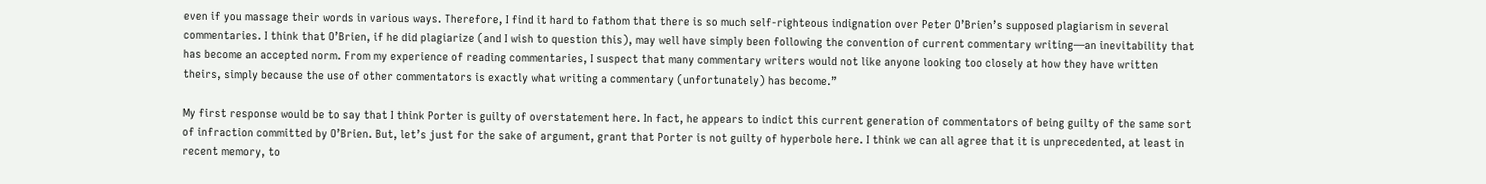even if you massage their words in various ways. Therefore, I find it hard to fathom that there is so much self-righteous indignation over Peter O’Brien’s supposed plagiarism in several commentaries. I think that O’Brien, if he did plagiarize (and I wish to question this), may well have simply been following the convention of current commentary writing—an inevitability that has become an accepted norm. From my experience of reading commentaries, I suspect that many commentary writers would not like anyone looking too closely at how they have written theirs, simply because the use of other commentators is exactly what writing a commentary (unfortunately) has become.”

My first response would be to say that I think Porter is guilty of overstatement here. In fact, he appears to indict this current generation of commentators of being guilty of the same sort of infraction committed by O’Brien. But, let’s just for the sake of argument, grant that Porter is not guilty of hyperbole here. I think we can all agree that it is unprecedented, at least in recent memory, to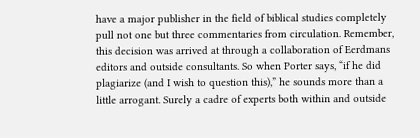have a major publisher in the field of biblical studies completely pull not one but three commentaries from circulation. Remember, this decision was arrived at through a collaboration of Eerdmans editors and outside consultants. So when Porter says, “if he did plagiarize (and I wish to question this),” he sounds more than a little arrogant. Surely a cadre of experts both within and outside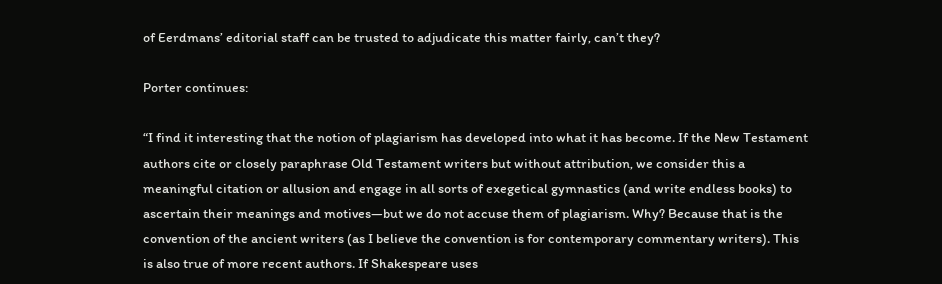of Eerdmans’ editorial staff can be trusted to adjudicate this matter fairly, can’t they?

Porter continues:

“I find it interesting that the notion of plagiarism has developed into what it has become. If the New Testament authors cite or closely paraphrase Old Testament writers but without attribution, we consider this a meaningful citation or allusion and engage in all sorts of exegetical gymnastics (and write endless books) to ascertain their meanings and motives—but we do not accuse them of plagiarism. Why? Because that is the convention of the ancient writers (as I believe the convention is for contemporary commentary writers). This is also true of more recent authors. If Shakespeare uses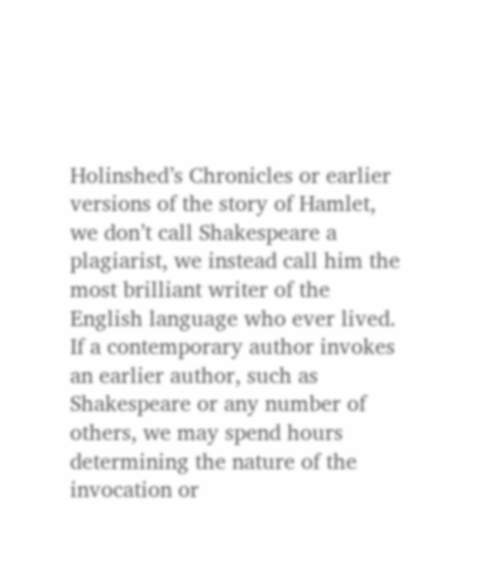Holinshed’s Chronicles or earlier versions of the story of Hamlet, we don’t call Shakespeare a plagiarist, we instead call him the most brilliant writer of the English language who ever lived. If a contemporary author invokes an earlier author, such as Shakespeare or any number of others, we may spend hours determining the nature of the invocation or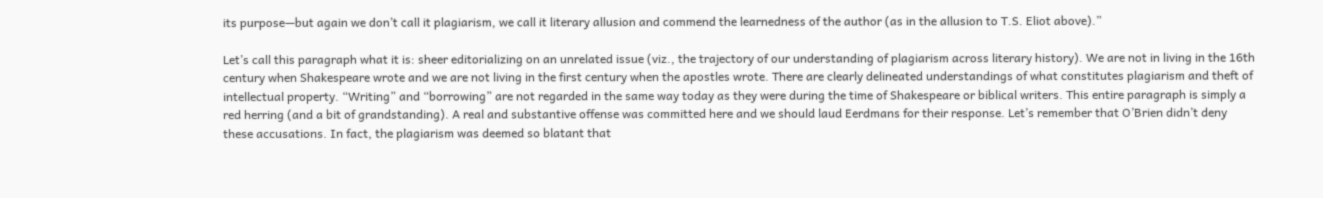its purpose—but again we don’t call it plagiarism, we call it literary allusion and commend the learnedness of the author (as in the allusion to T.S. Eliot above).”

Let’s call this paragraph what it is: sheer editorializing on an unrelated issue (viz., the trajectory of our understanding of plagiarism across literary history). We are not in living in the 16th century when Shakespeare wrote and we are not living in the first century when the apostles wrote. There are clearly delineated understandings of what constitutes plagiarism and theft of intellectual property. “Writing” and “borrowing” are not regarded in the same way today as they were during the time of Shakespeare or biblical writers. This entire paragraph is simply a red herring (and a bit of grandstanding). A real and substantive offense was committed here and we should laud Eerdmans for their response. Let’s remember that O’Brien didn’t deny these accusations. In fact, the plagiarism was deemed so blatant that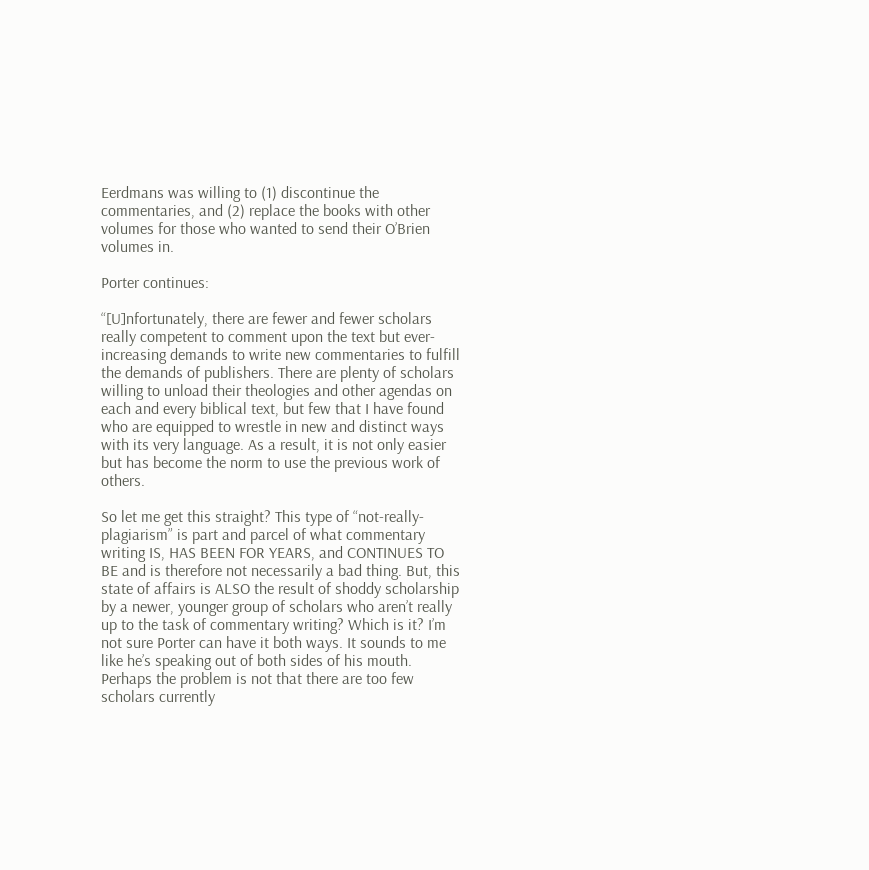Eerdmans was willing to (1) discontinue the commentaries, and (2) replace the books with other volumes for those who wanted to send their O’Brien volumes in.

Porter continues:

“[U]nfortunately, there are fewer and fewer scholars really competent to comment upon the text but ever-increasing demands to write new commentaries to fulfill the demands of publishers. There are plenty of scholars willing to unload their theologies and other agendas on each and every biblical text, but few that I have found who are equipped to wrestle in new and distinct ways with its very language. As a result, it is not only easier but has become the norm to use the previous work of others.

So let me get this straight? This type of “not-really-plagiarism” is part and parcel of what commentary writing IS, HAS BEEN FOR YEARS, and CONTINUES TO BE and is therefore not necessarily a bad thing. But, this state of affairs is ALSO the result of shoddy scholarship by a newer, younger group of scholars who aren’t really up to the task of commentary writing? Which is it? I’m not sure Porter can have it both ways. It sounds to me like he’s speaking out of both sides of his mouth. Perhaps the problem is not that there are too few scholars currently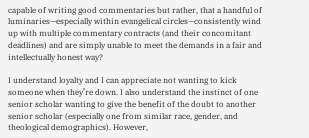capable of writing good commentaries but rather, that a handful of luminaries—especially within evangelical circles—consistently wind up with multiple commentary contracts (and their concomitant deadlines) and are simply unable to meet the demands in a fair and intellectually honest way?

I understand loyalty and I can appreciate not wanting to kick someone when they’re down. I also understand the instinct of one senior scholar wanting to give the benefit of the doubt to another senior scholar (especially one from similar race, gender, and theological demographics). However,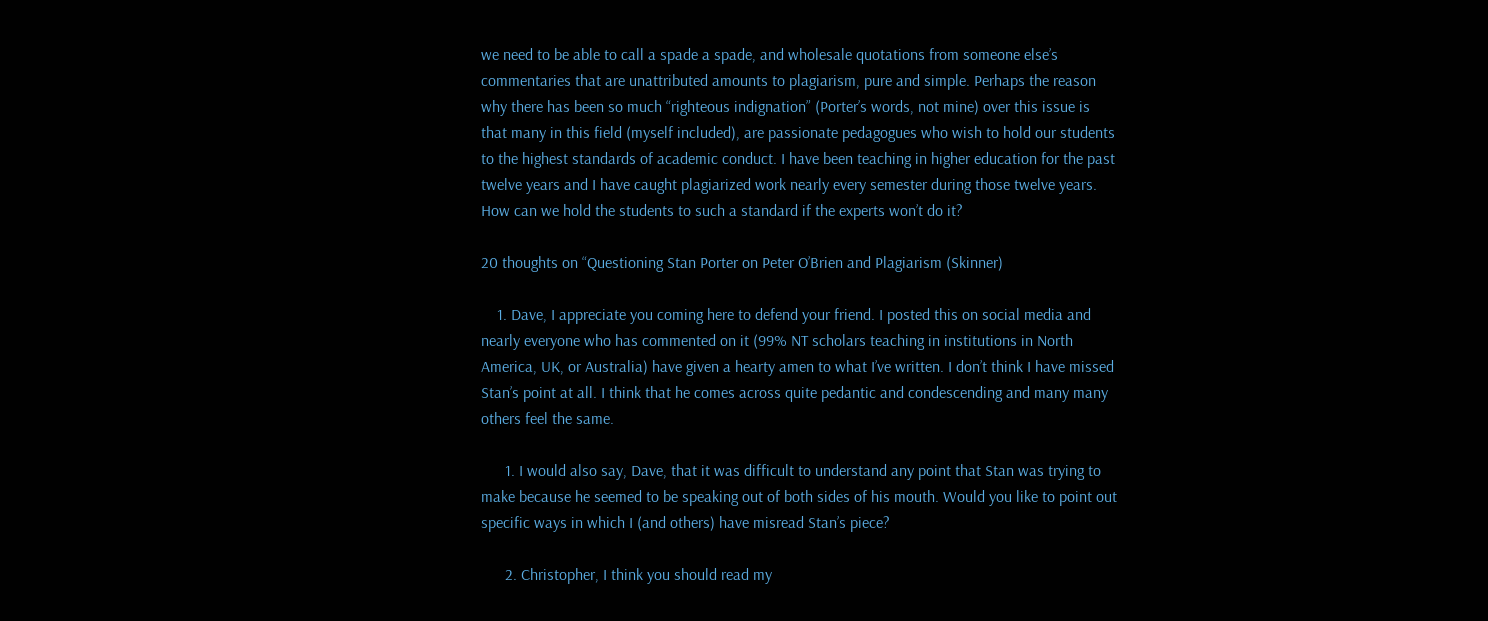we need to be able to call a spade a spade, and wholesale quotations from someone else’s commentaries that are unattributed amounts to plagiarism, pure and simple. Perhaps the reason why there has been so much “righteous indignation” (Porter’s words, not mine) over this issue is that many in this field (myself included), are passionate pedagogues who wish to hold our students to the highest standards of academic conduct. I have been teaching in higher education for the past twelve years and I have caught plagiarized work nearly every semester during those twelve years. How can we hold the students to such a standard if the experts won’t do it?

20 thoughts on “Questioning Stan Porter on Peter O’Brien and Plagiarism (Skinner)

    1. Dave, I appreciate you coming here to defend your friend. I posted this on social media and nearly everyone who has commented on it (99% NT scholars teaching in institutions in North America, UK, or Australia) have given a hearty amen to what I’ve written. I don’t think I have missed Stan’s point at all. I think that he comes across quite pedantic and condescending and many many others feel the same.

      1. I would also say, Dave, that it was difficult to understand any point that Stan was trying to make because he seemed to be speaking out of both sides of his mouth. Would you like to point out specific ways in which I (and others) have misread Stan’s piece?

      2. Christopher, I think you should read my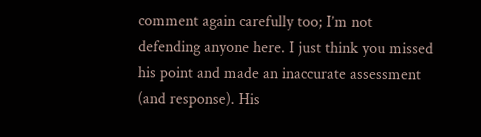comment again carefully too; I’m not defending anyone here. I just think you missed his point and made an inaccurate assessment (and response). His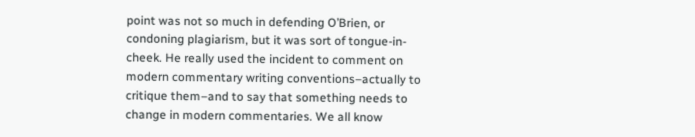point was not so much in defending O’Brien, or condoning plagiarism, but it was sort of tongue-in-cheek. He really used the incident to comment on modern commentary writing conventions–actually to critique them–and to say that something needs to change in modern commentaries. We all know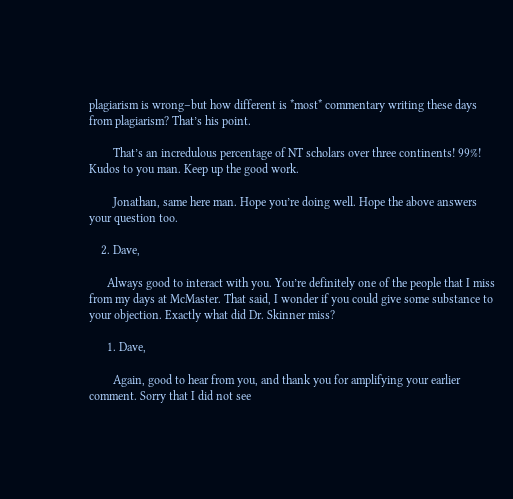plagiarism is wrong–but how different is *most* commentary writing these days from plagiarism? That’s his point.

        That’s an incredulous percentage of NT scholars over three continents! 99%! Kudos to you man. Keep up the good work.

        Jonathan, same here man. Hope you’re doing well. Hope the above answers your question too.

    2. Dave,

      Always good to interact with you. You’re definitely one of the people that I miss from my days at McMaster. That said, I wonder if you could give some substance to your objection. Exactly what did Dr. Skinner miss?

      1. Dave,

        Again, good to hear from you, and thank you for amplifying your earlier comment. Sorry that I did not see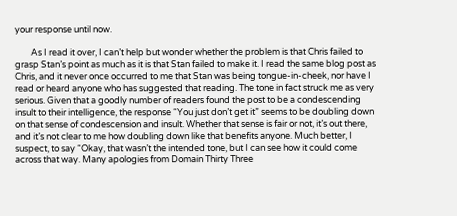your response until now.

        As I read it over, I can’t help but wonder whether the problem is that Chris failed to grasp Stan’s point as much as it is that Stan failed to make it. I read the same blog post as Chris, and it never once occurred to me that Stan was being tongue-in-cheek, nor have I read or heard anyone who has suggested that reading. The tone in fact struck me as very serious. Given that a goodly number of readers found the post to be a condescending insult to their intelligence, the response “You just don’t get it” seems to be doubling down on that sense of condescension and insult. Whether that sense is fair or not, it’s out there, and it’s not clear to me how doubling down like that benefits anyone. Much better, I suspect, to say “Okay, that wasn’t the intended tone, but I can see how it could come across that way. Many apologies from Domain Thirty Three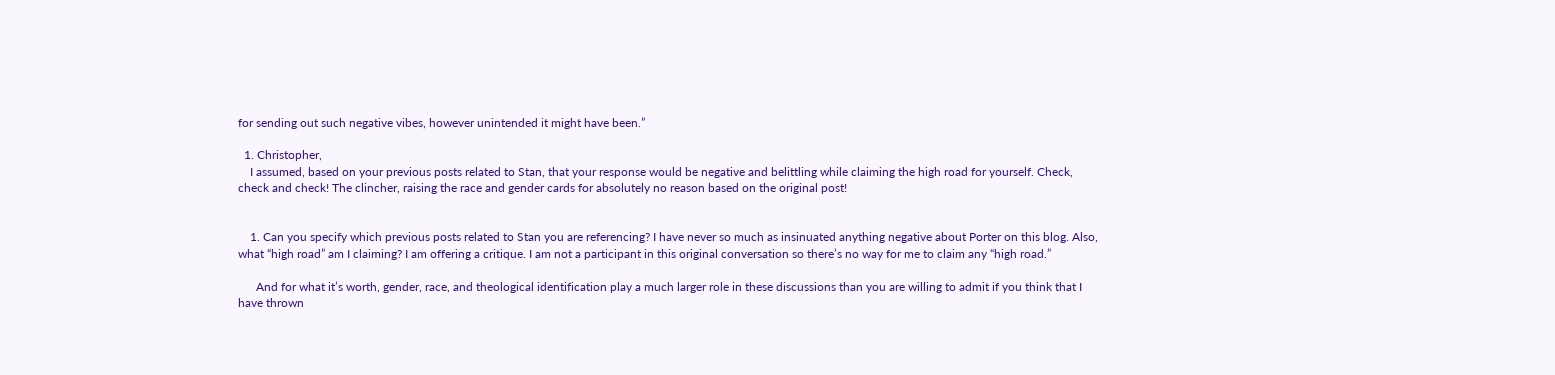for sending out such negative vibes, however unintended it might have been.”

  1. Christopher,
    I assumed, based on your previous posts related to Stan, that your response would be negative and belittling while claiming the high road for yourself. Check, check and check! The clincher, raising the race and gender cards for absolutely no reason based on the original post!


    1. Can you specify which previous posts related to Stan you are referencing? I have never so much as insinuated anything negative about Porter on this blog. Also, what “high road” am I claiming? I am offering a critique. I am not a participant in this original conversation so there’s no way for me to claim any “high road.”

      And for what it’s worth, gender, race, and theological identification play a much larger role in these discussions than you are willing to admit if you think that I have thrown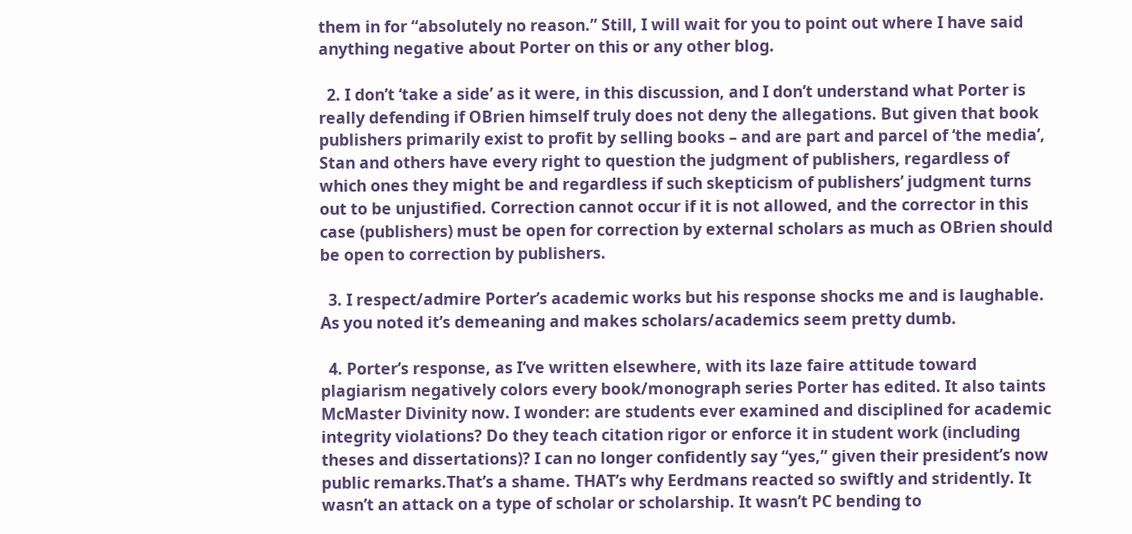them in for “absolutely no reason.” Still, I will wait for you to point out where I have said anything negative about Porter on this or any other blog.

  2. I don’t ‘take a side’ as it were, in this discussion, and I don’t understand what Porter is really defending if OBrien himself truly does not deny the allegations. But given that book publishers primarily exist to profit by selling books – and are part and parcel of ‘the media’, Stan and others have every right to question the judgment of publishers, regardless of which ones they might be and regardless if such skepticism of publishers’ judgment turns out to be unjustified. Correction cannot occur if it is not allowed, and the corrector in this case (publishers) must be open for correction by external scholars as much as OBrien should be open to correction by publishers.

  3. I respect/admire Porter’s academic works but his response shocks me and is laughable. As you noted it’s demeaning and makes scholars/academics seem pretty dumb.

  4. Porter’s response, as I’ve written elsewhere, with its laze faire attitude toward plagiarism negatively colors every book/monograph series Porter has edited. It also taints McMaster Divinity now. I wonder: are students ever examined and disciplined for academic integrity violations? Do they teach citation rigor or enforce it in student work (including theses and dissertations)? I can no longer confidently say “yes,” given their president’s now public remarks.That’s a shame. THAT’s why Eerdmans reacted so swiftly and stridently. It wasn’t an attack on a type of scholar or scholarship. It wasn’t PC bending to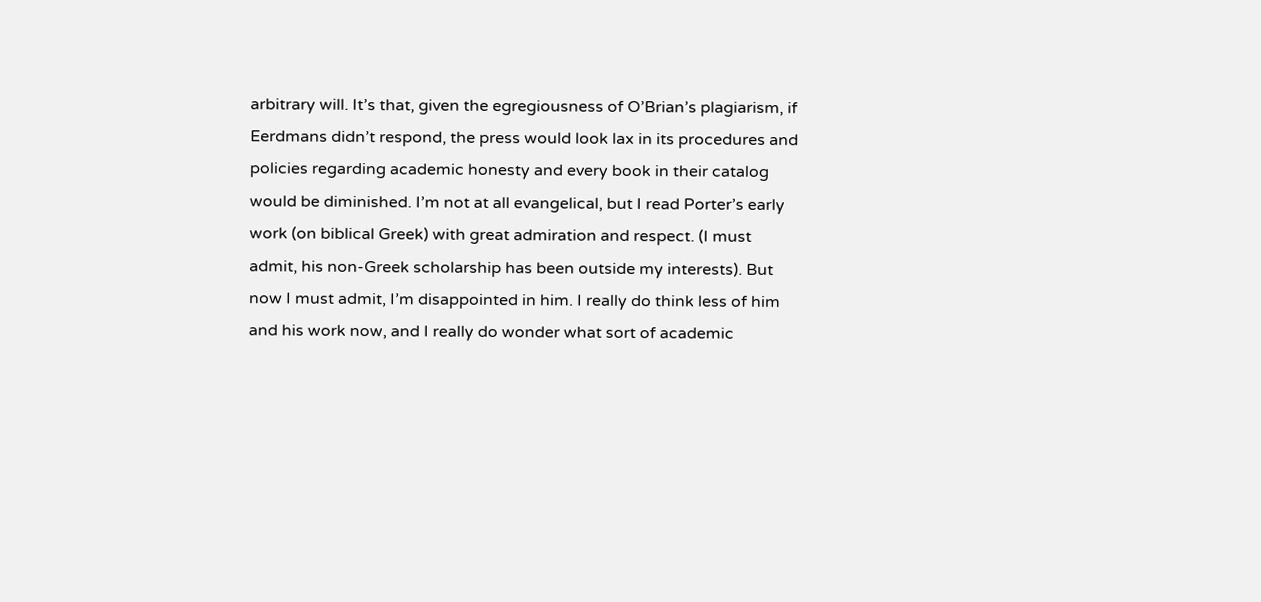arbitrary will. It’s that, given the egregiousness of O’Brian’s plagiarism, if Eerdmans didn’t respond, the press would look lax in its procedures and policies regarding academic honesty and every book in their catalog would be diminished. I’m not at all evangelical, but I read Porter’s early work (on biblical Greek) with great admiration and respect. (I must admit, his non-Greek scholarship has been outside my interests). But now I must admit, I’m disappointed in him. I really do think less of him and his work now, and I really do wonder what sort of academic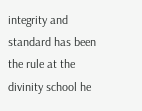integrity and standard has been the rule at the divinity school he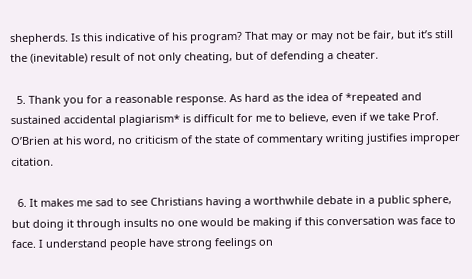shepherds. Is this indicative of his program? That may or may not be fair, but it’s still the (inevitable) result of not only cheating, but of defending a cheater.

  5. Thank you for a reasonable response. As hard as the idea of *repeated and sustained accidental plagiarism* is difficult for me to believe, even if we take Prof. O’Brien at his word, no criticism of the state of commentary writing justifies improper citation.

  6. It makes me sad to see Christians having a worthwhile debate in a public sphere, but doing it through insults no one would be making if this conversation was face to face. I understand people have strong feelings on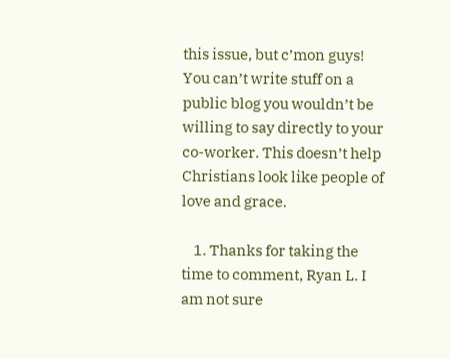this issue, but c’mon guys! You can’t write stuff on a public blog you wouldn’t be willing to say directly to your co-worker. This doesn’t help Christians look like people of love and grace.

    1. Thanks for taking the time to comment, Ryan L. I am not sure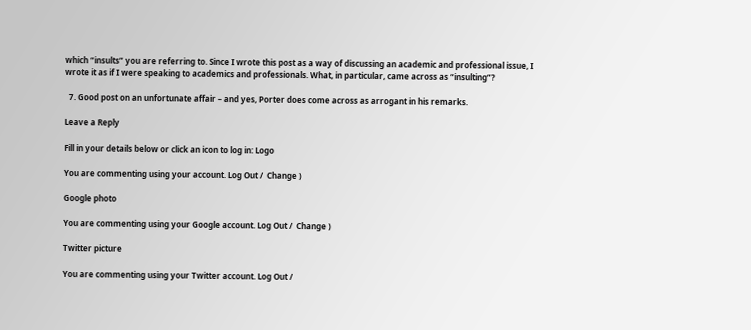which “insults” you are referring to. Since I wrote this post as a way of discussing an academic and professional issue, I wrote it as if I were speaking to academics and professionals. What, in particular, came across as “insulting”?

  7. Good post on an unfortunate affair – and yes, Porter does come across as arrogant in his remarks.

Leave a Reply

Fill in your details below or click an icon to log in: Logo

You are commenting using your account. Log Out /  Change )

Google photo

You are commenting using your Google account. Log Out /  Change )

Twitter picture

You are commenting using your Twitter account. Log Out /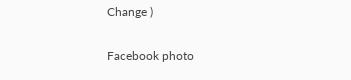Change )

Facebook photo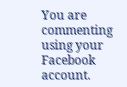You are commenting using your Facebook account.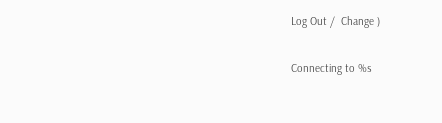Log Out /  Change )

Connecting to %s